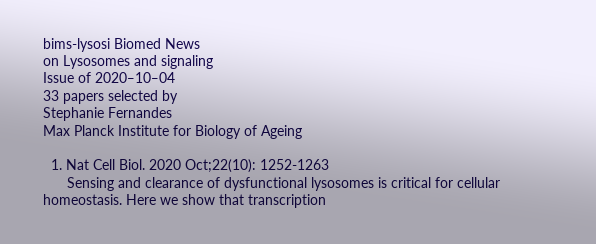bims-lysosi Biomed News
on Lysosomes and signaling
Issue of 2020‒10‒04
33 papers selected by
Stephanie Fernandes
Max Planck Institute for Biology of Ageing

  1. Nat Cell Biol. 2020 Oct;22(10): 1252-1263
      Sensing and clearance of dysfunctional lysosomes is critical for cellular homeostasis. Here we show that transcription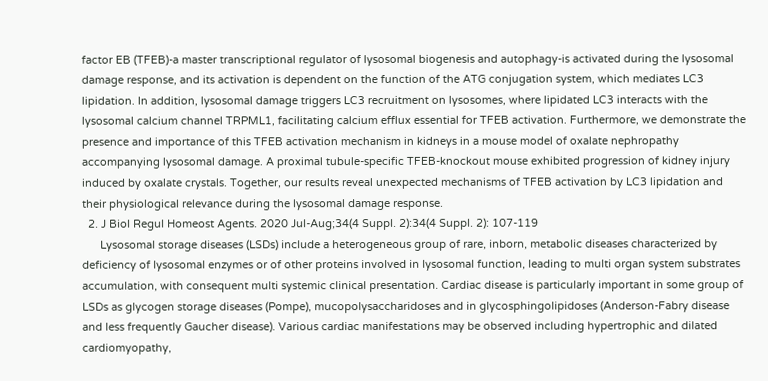factor EB (TFEB)-a master transcriptional regulator of lysosomal biogenesis and autophagy-is activated during the lysosomal damage response, and its activation is dependent on the function of the ATG conjugation system, which mediates LC3 lipidation. In addition, lysosomal damage triggers LC3 recruitment on lysosomes, where lipidated LC3 interacts with the lysosomal calcium channel TRPML1, facilitating calcium efflux essential for TFEB activation. Furthermore, we demonstrate the presence and importance of this TFEB activation mechanism in kidneys in a mouse model of oxalate nephropathy accompanying lysosomal damage. A proximal tubule-specific TFEB-knockout mouse exhibited progression of kidney injury induced by oxalate crystals. Together, our results reveal unexpected mechanisms of TFEB activation by LC3 lipidation and their physiological relevance during the lysosomal damage response.
  2. J Biol Regul Homeost Agents. 2020 Jul-Aug;34(4 Suppl. 2):34(4 Suppl. 2): 107-119
      Lysosomal storage diseases (LSDs) include a heterogeneous group of rare, inborn, metabolic diseases characterized by deficiency of lysosomal enzymes or of other proteins involved in lysosomal function, leading to multi organ system substrates accumulation, with consequent multi systemic clinical presentation. Cardiac disease is particularly important in some group of LSDs as glycogen storage diseases (Pompe), mucopolysaccharidoses and in glycosphingolipidoses (Anderson-Fabry disease and less frequently Gaucher disease). Various cardiac manifestations may be observed including hypertrophic and dilated cardiomyopathy,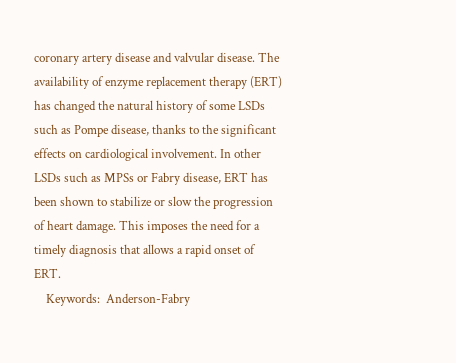coronary artery disease and valvular disease. The availability of enzyme replacement therapy (ERT) has changed the natural history of some LSDs such as Pompe disease, thanks to the significant effects on cardiological involvement. In other LSDs such as MPSs or Fabry disease, ERT has been shown to stabilize or slow the progression of heart damage. This imposes the need for a timely diagnosis that allows a rapid onset of ERT.
    Keywords:  Anderson-Fabry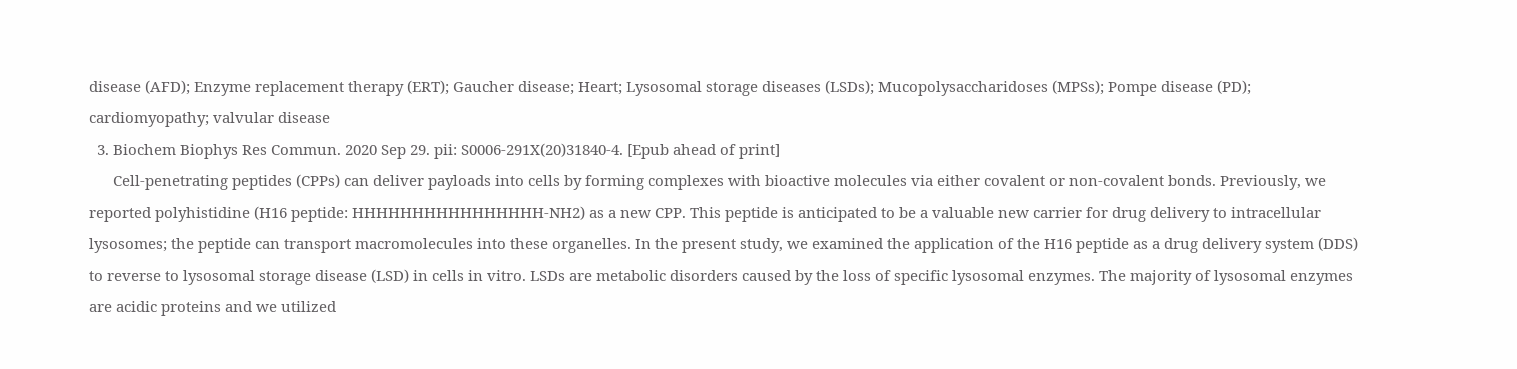disease (AFD); Enzyme replacement therapy (ERT); Gaucher disease; Heart; Lysosomal storage diseases (LSDs); Mucopolysaccharidoses (MPSs); Pompe disease (PD); cardiomyopathy; valvular disease
  3. Biochem Biophys Res Commun. 2020 Sep 29. pii: S0006-291X(20)31840-4. [Epub ahead of print]
      Cell-penetrating peptides (CPPs) can deliver payloads into cells by forming complexes with bioactive molecules via either covalent or non-covalent bonds. Previously, we reported polyhistidine (H16 peptide: HHHHHHHHHHHHHHHH-NH2) as a new CPP. This peptide is anticipated to be a valuable new carrier for drug delivery to intracellular lysosomes; the peptide can transport macromolecules into these organelles. In the present study, we examined the application of the H16 peptide as a drug delivery system (DDS) to reverse to lysosomal storage disease (LSD) in cells in vitro. LSDs are metabolic disorders caused by the loss of specific lysosomal enzymes. The majority of lysosomal enzymes are acidic proteins and we utilized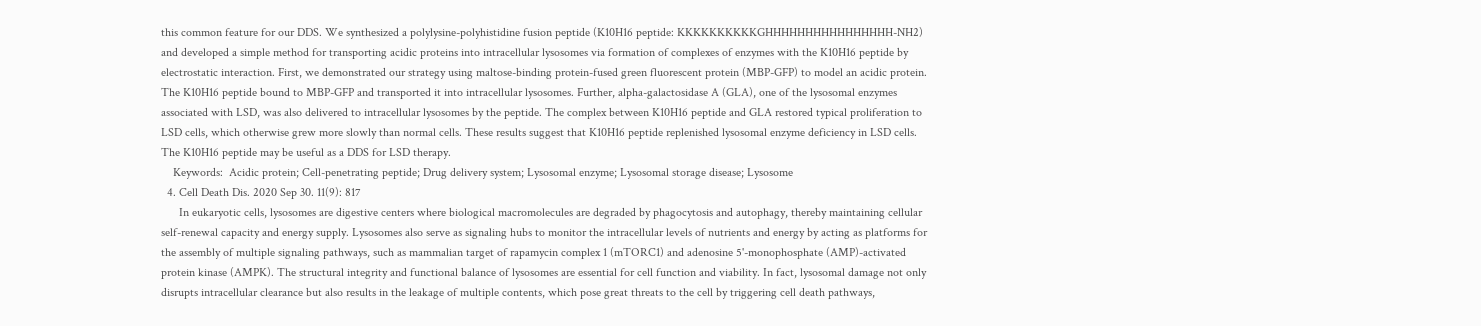this common feature for our DDS. We synthesized a polylysine-polyhistidine fusion peptide (K10H16 peptide: KKKKKKKKKKGHHHHHHHHHHHHHHHH-NH2) and developed a simple method for transporting acidic proteins into intracellular lysosomes via formation of complexes of enzymes with the K10H16 peptide by electrostatic interaction. First, we demonstrated our strategy using maltose-binding protein-fused green fluorescent protein (MBP-GFP) to model an acidic protein. The K10H16 peptide bound to MBP-GFP and transported it into intracellular lysosomes. Further, alpha-galactosidase A (GLA), one of the lysosomal enzymes associated with LSD, was also delivered to intracellular lysosomes by the peptide. The complex between K10H16 peptide and GLA restored typical proliferation to LSD cells, which otherwise grew more slowly than normal cells. These results suggest that K10H16 peptide replenished lysosomal enzyme deficiency in LSD cells. The K10H16 peptide may be useful as a DDS for LSD therapy.
    Keywords:  Acidic protein; Cell-penetrating peptide; Drug delivery system; Lysosomal enzyme; Lysosomal storage disease; Lysosome
  4. Cell Death Dis. 2020 Sep 30. 11(9): 817
      In eukaryotic cells, lysosomes are digestive centers where biological macromolecules are degraded by phagocytosis and autophagy, thereby maintaining cellular self-renewal capacity and energy supply. Lysosomes also serve as signaling hubs to monitor the intracellular levels of nutrients and energy by acting as platforms for the assembly of multiple signaling pathways, such as mammalian target of rapamycin complex 1 (mTORC1) and adenosine 5'-monophosphate (AMP)-activated protein kinase (AMPK). The structural integrity and functional balance of lysosomes are essential for cell function and viability. In fact, lysosomal damage not only disrupts intracellular clearance but also results in the leakage of multiple contents, which pose great threats to the cell by triggering cell death pathways,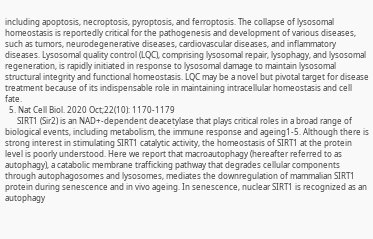including apoptosis, necroptosis, pyroptosis, and ferroptosis. The collapse of lysosomal homeostasis is reportedly critical for the pathogenesis and development of various diseases, such as tumors, neurodegenerative diseases, cardiovascular diseases, and inflammatory diseases. Lysosomal quality control (LQC), comprising lysosomal repair, lysophagy, and lysosomal regeneration, is rapidly initiated in response to lysosomal damage to maintain lysosomal structural integrity and functional homeostasis. LQC may be a novel but pivotal target for disease treatment because of its indispensable role in maintaining intracellular homeostasis and cell fate.
  5. Nat Cell Biol. 2020 Oct;22(10): 1170-1179
      SIRT1 (Sir2) is an NAD+-dependent deacetylase that plays critical roles in a broad range of biological events, including metabolism, the immune response and ageing1-5. Although there is strong interest in stimulating SIRT1 catalytic activity, the homeostasis of SIRT1 at the protein level is poorly understood. Here we report that macroautophagy (hereafter referred to as autophagy), a catabolic membrane trafficking pathway that degrades cellular components through autophagosomes and lysosomes, mediates the downregulation of mammalian SIRT1 protein during senescence and in vivo ageing. In senescence, nuclear SIRT1 is recognized as an autophagy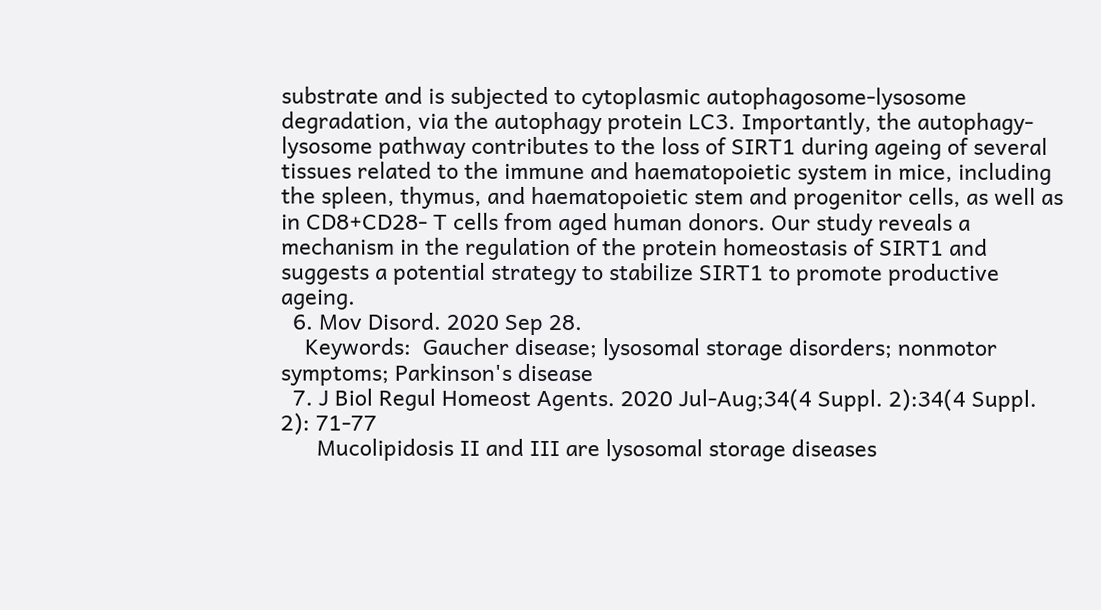substrate and is subjected to cytoplasmic autophagosome-lysosome degradation, via the autophagy protein LC3. Importantly, the autophagy-lysosome pathway contributes to the loss of SIRT1 during ageing of several tissues related to the immune and haematopoietic system in mice, including the spleen, thymus, and haematopoietic stem and progenitor cells, as well as in CD8+CD28- T cells from aged human donors. Our study reveals a mechanism in the regulation of the protein homeostasis of SIRT1 and suggests a potential strategy to stabilize SIRT1 to promote productive ageing.
  6. Mov Disord. 2020 Sep 28.
    Keywords:  Gaucher disease; lysosomal storage disorders; nonmotor symptoms; Parkinson's disease
  7. J Biol Regul Homeost Agents. 2020 Jul-Aug;34(4 Suppl. 2):34(4 Suppl. 2): 71-77
      Mucolipidosis II and III are lysosomal storage diseases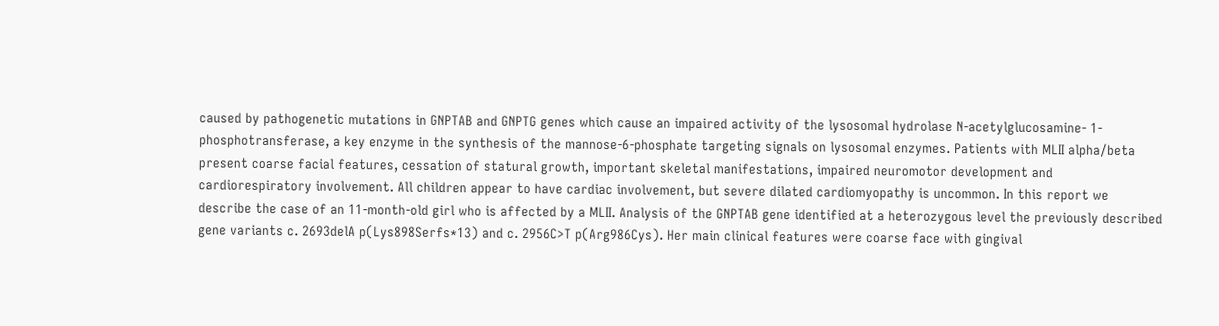caused by pathogenetic mutations in GNPTAB and GNPTG genes which cause an impaired activity of the lysosomal hydrolase N-acetylglucosamine- 1-phosphotransferase, a key enzyme in the synthesis of the mannose-6-phosphate targeting signals on lysosomal enzymes. Patients with MLII alpha/beta present coarse facial features, cessation of statural growth, important skeletal manifestations, impaired neuromotor development and cardiorespiratory involvement. All children appear to have cardiac involvement, but severe dilated cardiomyopathy is uncommon. In this report we describe the case of an 11-month-old girl who is affected by a MLII. Analysis of the GNPTAB gene identified at a heterozygous level the previously described gene variants c. 2693delA p(Lys898Serfs*13) and c. 2956C>T p(Arg986Cys). Her main clinical features were coarse face with gingival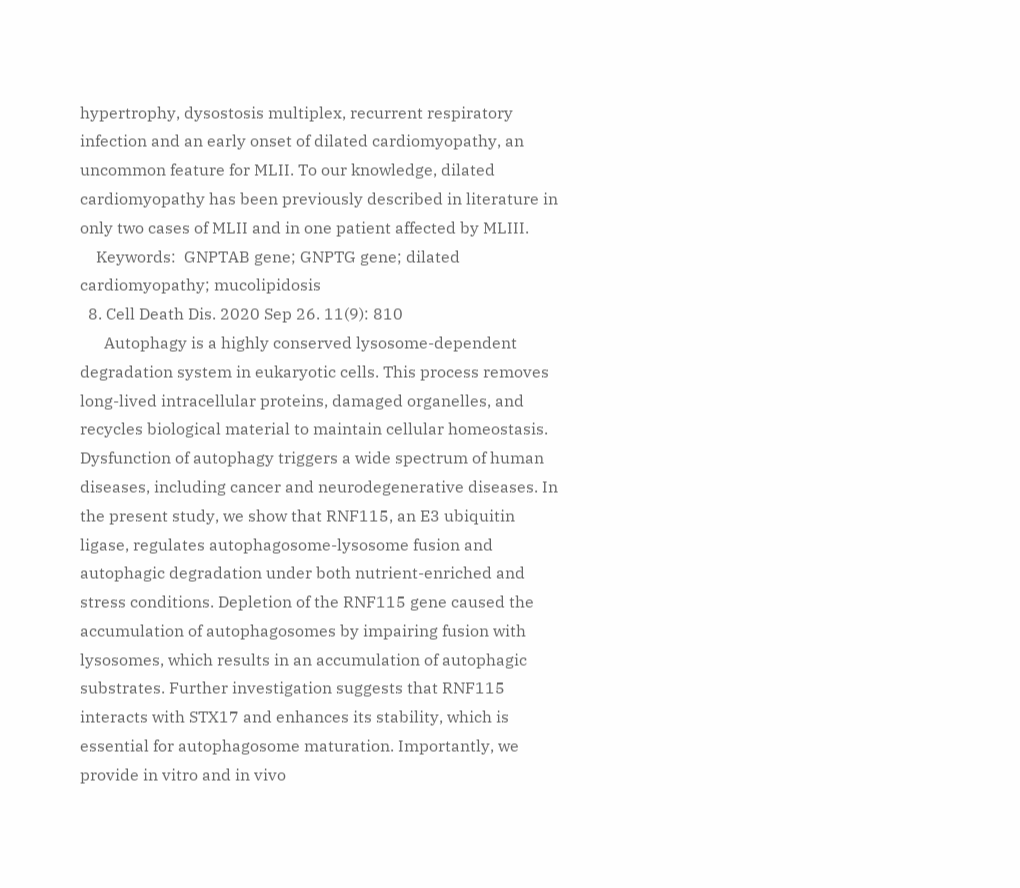hypertrophy, dysostosis multiplex, recurrent respiratory infection and an early onset of dilated cardiomyopathy, an uncommon feature for MLII. To our knowledge, dilated cardiomyopathy has been previously described in literature in only two cases of MLII and in one patient affected by MLIII.
    Keywords:  GNPTAB gene; GNPTG gene; dilated cardiomyopathy; mucolipidosis
  8. Cell Death Dis. 2020 Sep 26. 11(9): 810
      Autophagy is a highly conserved lysosome-dependent degradation system in eukaryotic cells. This process removes long-lived intracellular proteins, damaged organelles, and recycles biological material to maintain cellular homeostasis. Dysfunction of autophagy triggers a wide spectrum of human diseases, including cancer and neurodegenerative diseases. In the present study, we show that RNF115, an E3 ubiquitin ligase, regulates autophagosome-lysosome fusion and autophagic degradation under both nutrient-enriched and stress conditions. Depletion of the RNF115 gene caused the accumulation of autophagosomes by impairing fusion with lysosomes, which results in an accumulation of autophagic substrates. Further investigation suggests that RNF115 interacts with STX17 and enhances its stability, which is essential for autophagosome maturation. Importantly, we provide in vitro and in vivo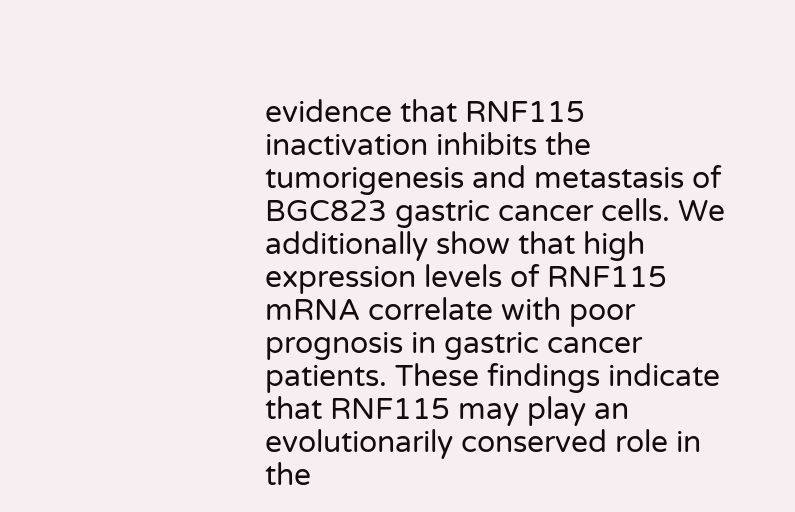evidence that RNF115 inactivation inhibits the tumorigenesis and metastasis of BGC823 gastric cancer cells. We additionally show that high expression levels of RNF115 mRNA correlate with poor prognosis in gastric cancer patients. These findings indicate that RNF115 may play an evolutionarily conserved role in the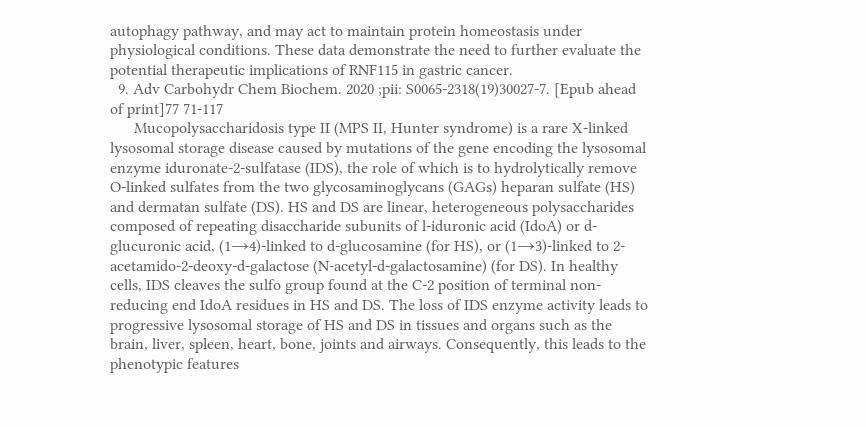autophagy pathway, and may act to maintain protein homeostasis under physiological conditions. These data demonstrate the need to further evaluate the potential therapeutic implications of RNF115 in gastric cancer.
  9. Adv Carbohydr Chem Biochem. 2020 ;pii: S0065-2318(19)30027-7. [Epub ahead of print]77 71-117
      Mucopolysaccharidosis type II (MPS II, Hunter syndrome) is a rare X-linked lysosomal storage disease caused by mutations of the gene encoding the lysosomal enzyme iduronate-2-sulfatase (IDS), the role of which is to hydrolytically remove O-linked sulfates from the two glycosaminoglycans (GAGs) heparan sulfate (HS) and dermatan sulfate (DS). HS and DS are linear, heterogeneous polysaccharides composed of repeating disaccharide subunits of l-iduronic acid (IdoA) or d-glucuronic acid, (1→4)-linked to d-glucosamine (for HS), or (1→3)-linked to 2-acetamido-2-deoxy-d-galactose (N-acetyl-d-galactosamine) (for DS). In healthy cells, IDS cleaves the sulfo group found at the C-2 position of terminal non-reducing end IdoA residues in HS and DS. The loss of IDS enzyme activity leads to progressive lysosomal storage of HS and DS in tissues and organs such as the brain, liver, spleen, heart, bone, joints and airways. Consequently, this leads to the phenotypic features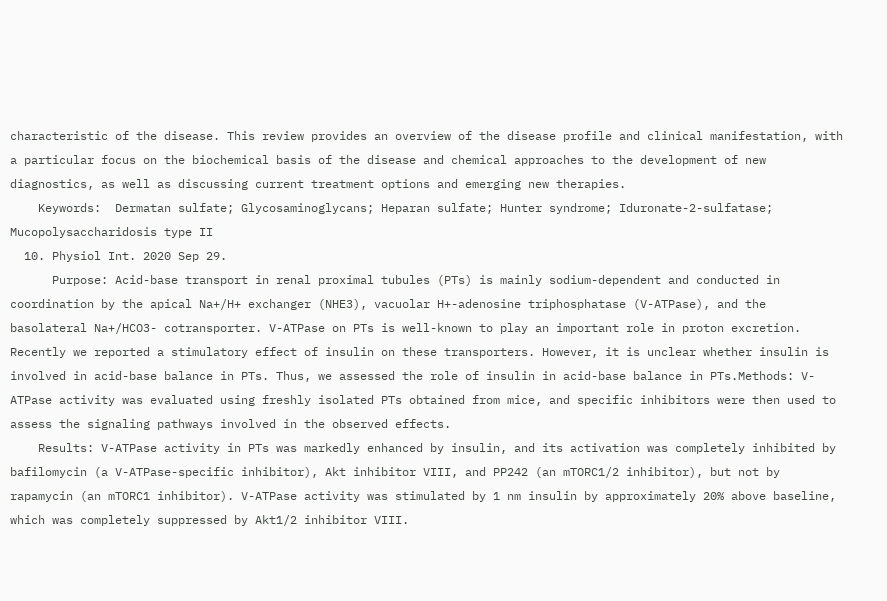characteristic of the disease. This review provides an overview of the disease profile and clinical manifestation, with a particular focus on the biochemical basis of the disease and chemical approaches to the development of new diagnostics, as well as discussing current treatment options and emerging new therapies.
    Keywords:  Dermatan sulfate; Glycosaminoglycans; Heparan sulfate; Hunter syndrome; Iduronate-2-sulfatase; Mucopolysaccharidosis type II
  10. Physiol Int. 2020 Sep 29.
      Purpose: Acid-base transport in renal proximal tubules (PTs) is mainly sodium-dependent and conducted in coordination by the apical Na+/H+ exchanger (NHE3), vacuolar H+-adenosine triphosphatase (V-ATPase), and the basolateral Na+/HCO3- cotransporter. V-ATPase on PTs is well-known to play an important role in proton excretion. Recently we reported a stimulatory effect of insulin on these transporters. However, it is unclear whether insulin is involved in acid-base balance in PTs. Thus, we assessed the role of insulin in acid-base balance in PTs.Methods: V-ATPase activity was evaluated using freshly isolated PTs obtained from mice, and specific inhibitors were then used to assess the signaling pathways involved in the observed effects.
    Results: V-ATPase activity in PTs was markedly enhanced by insulin, and its activation was completely inhibited by bafilomycin (a V-ATPase-specific inhibitor), Akt inhibitor VIII, and PP242 (an mTORC1/2 inhibitor), but not by rapamycin (an mTORC1 inhibitor). V-ATPase activity was stimulated by 1 nm insulin by approximately 20% above baseline, which was completely suppressed by Akt1/2 inhibitor VIII.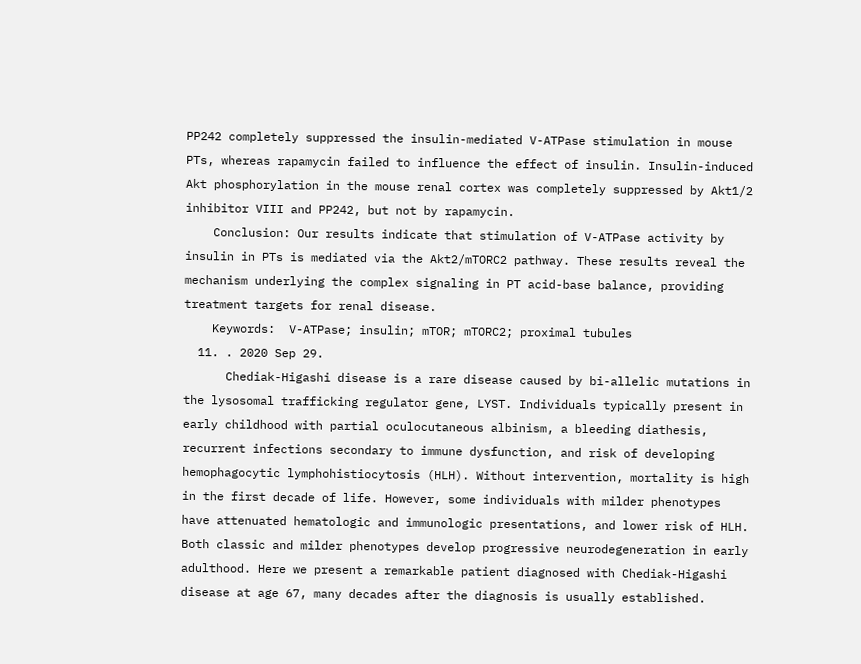PP242 completely suppressed the insulin-mediated V-ATPase stimulation in mouse PTs, whereas rapamycin failed to influence the effect of insulin. Insulin-induced Akt phosphorylation in the mouse renal cortex was completely suppressed by Akt1/2 inhibitor VIII and PP242, but not by rapamycin.
    Conclusion: Our results indicate that stimulation of V-ATPase activity by insulin in PTs is mediated via the Akt2/mTORC2 pathway. These results reveal the mechanism underlying the complex signaling in PT acid-base balance, providing treatment targets for renal disease.
    Keywords:  V-ATPase; insulin; mTOR; mTORC2; proximal tubules
  11. . 2020 Sep 29.
      Chediak-Higashi disease is a rare disease caused by bi-allelic mutations in the lysosomal trafficking regulator gene, LYST. Individuals typically present in early childhood with partial oculocutaneous albinism, a bleeding diathesis, recurrent infections secondary to immune dysfunction, and risk of developing hemophagocytic lymphohistiocytosis (HLH). Without intervention, mortality is high in the first decade of life. However, some individuals with milder phenotypes have attenuated hematologic and immunologic presentations, and lower risk of HLH. Both classic and milder phenotypes develop progressive neurodegeneration in early adulthood. Here we present a remarkable patient diagnosed with Chediak-Higashi disease at age 67, many decades after the diagnosis is usually established.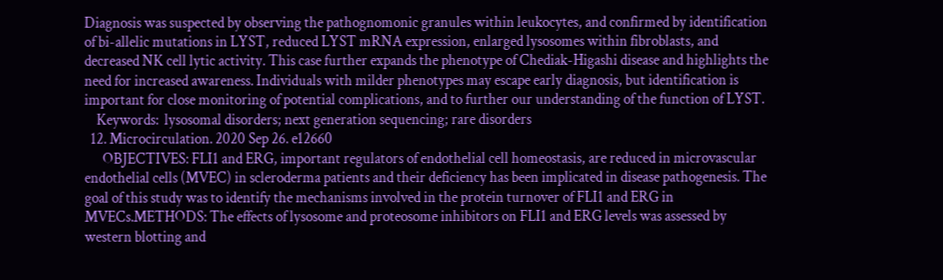Diagnosis was suspected by observing the pathognomonic granules within leukocytes, and confirmed by identification of bi-allelic mutations in LYST, reduced LYST mRNA expression, enlarged lysosomes within fibroblasts, and decreased NK cell lytic activity. This case further expands the phenotype of Chediak-Higashi disease and highlights the need for increased awareness. Individuals with milder phenotypes may escape early diagnosis, but identification is important for close monitoring of potential complications, and to further our understanding of the function of LYST.
    Keywords:  lysosomal disorders; next generation sequencing; rare disorders
  12. Microcirculation. 2020 Sep 26. e12660
      OBJECTIVES: FLI1 and ERG, important regulators of endothelial cell homeostasis, are reduced in microvascular endothelial cells (MVEC) in scleroderma patients and their deficiency has been implicated in disease pathogenesis. The goal of this study was to identify the mechanisms involved in the protein turnover of FLI1 and ERG in MVECs.METHODS: The effects of lysosome and proteosome inhibitors on FLI1 and ERG levels was assessed by western blotting and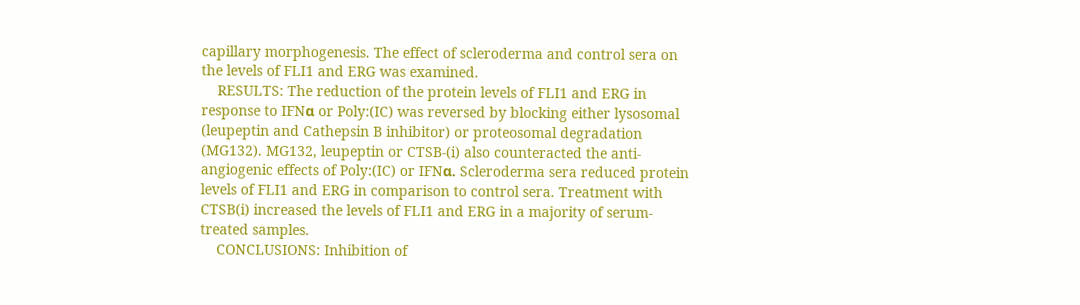capillary morphogenesis. The effect of scleroderma and control sera on the levels of FLI1 and ERG was examined.
    RESULTS: The reduction of the protein levels of FLI1 and ERG in response to IFNα or Poly:(IC) was reversed by blocking either lysosomal (leupeptin and Cathepsin B inhibitor) or proteosomal degradation (MG132). MG132, leupeptin or CTSB-(i) also counteracted the anti-angiogenic effects of Poly:(IC) or IFNα. Scleroderma sera reduced protein levels of FLI1 and ERG in comparison to control sera. Treatment with CTSB(i) increased the levels of FLI1 and ERG in a majority of serum-treated samples.
    CONCLUSIONS: Inhibition of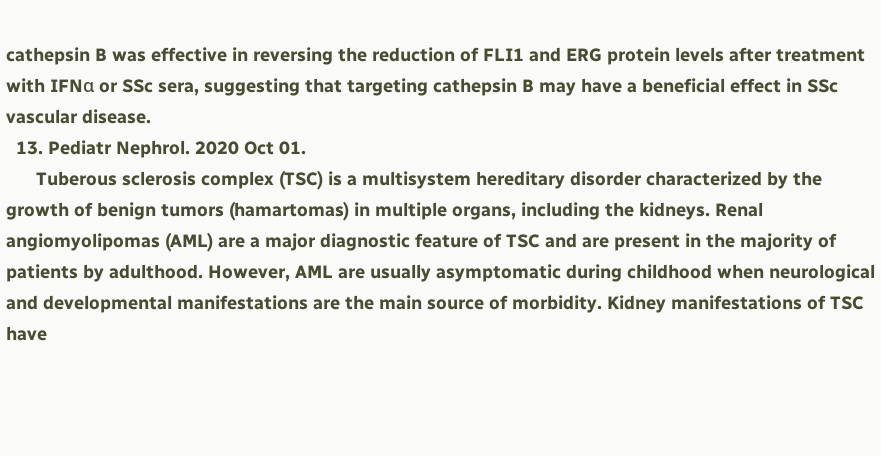cathepsin B was effective in reversing the reduction of FLI1 and ERG protein levels after treatment with IFNα or SSc sera, suggesting that targeting cathepsin B may have a beneficial effect in SSc vascular disease.
  13. Pediatr Nephrol. 2020 Oct 01.
      Tuberous sclerosis complex (TSC) is a multisystem hereditary disorder characterized by the growth of benign tumors (hamartomas) in multiple organs, including the kidneys. Renal angiomyolipomas (AML) are a major diagnostic feature of TSC and are present in the majority of patients by adulthood. However, AML are usually asymptomatic during childhood when neurological and developmental manifestations are the main source of morbidity. Kidney manifestations of TSC have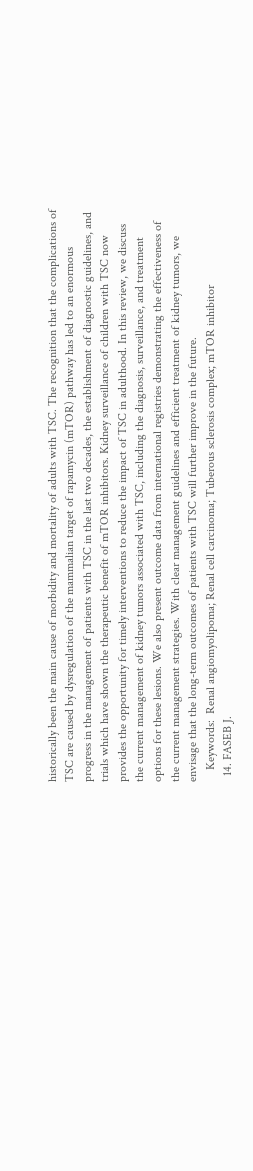historically been the main cause of morbidity and mortality of adults with TSC. The recognition that the complications of TSC are caused by dysregulation of the mammalian target of rapamycin (mTOR) pathway has led to an enormous progress in the management of patients with TSC in the last two decades, the establishment of diagnostic guidelines, and trials which have shown the therapeutic benefit of mTOR inhibitors. Kidney surveillance of children with TSC now provides the opportunity for timely interventions to reduce the impact of TSC in adulthood. In this review, we discuss the current management of kidney tumors associated with TSC, including the diagnosis, surveillance, and treatment options for these lesions. We also present outcome data from international registries demonstrating the effectiveness of the current management strategies. With clear management guidelines and efficient treatment of kidney tumors, we envisage that the long-term outcomes of patients with TSC will further improve in the future.
    Keywords:  Renal angiomyolipoma; Renal cell carcinoma; Tuberous sclerosis complex; mTOR inhibitor
  14. FASEB J.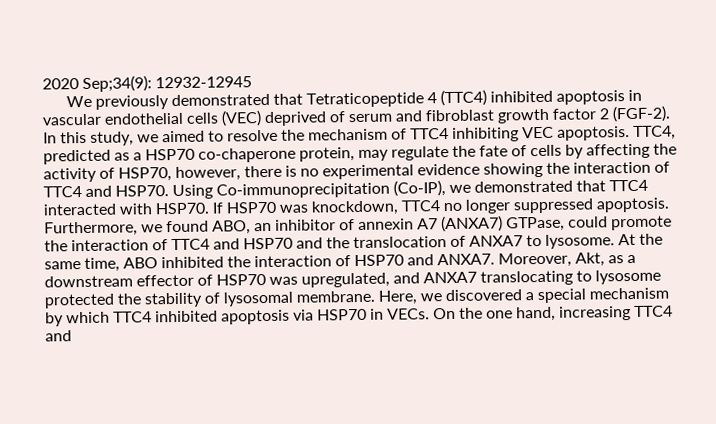2020 Sep;34(9): 12932-12945
      We previously demonstrated that Tetraticopeptide 4 (TTC4) inhibited apoptosis in vascular endothelial cells (VEC) deprived of serum and fibroblast growth factor 2 (FGF-2). In this study, we aimed to resolve the mechanism of TTC4 inhibiting VEC apoptosis. TTC4, predicted as a HSP70 co-chaperone protein, may regulate the fate of cells by affecting the activity of HSP70, however, there is no experimental evidence showing the interaction of TTC4 and HSP70. Using Co-immunoprecipitation (Co-IP), we demonstrated that TTC4 interacted with HSP70. If HSP70 was knockdown, TTC4 no longer suppressed apoptosis. Furthermore, we found ABO, an inhibitor of annexin A7 (ANXA7) GTPase, could promote the interaction of TTC4 and HSP70 and the translocation of ANXA7 to lysosome. At the same time, ABO inhibited the interaction of HSP70 and ANXA7. Moreover, Akt, as a downstream effector of HSP70 was upregulated, and ANXA7 translocating to lysosome protected the stability of lysosomal membrane. Here, we discovered a special mechanism by which TTC4 inhibited apoptosis via HSP70 in VECs. On the one hand, increasing TTC4 and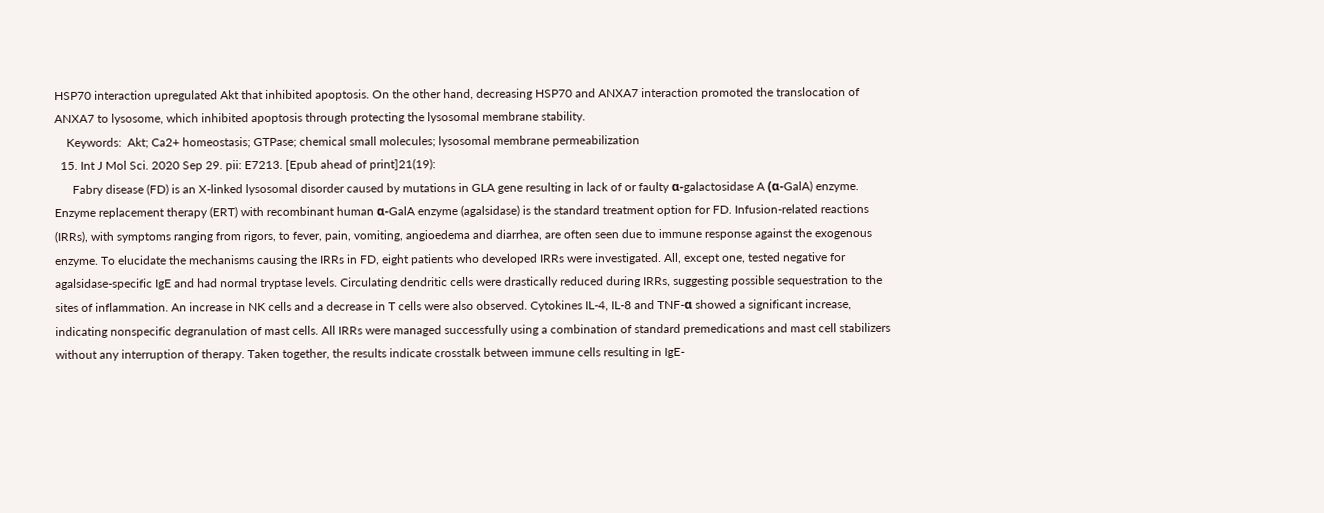HSP70 interaction upregulated Akt that inhibited apoptosis. On the other hand, decreasing HSP70 and ANXA7 interaction promoted the translocation of ANXA7 to lysosome, which inhibited apoptosis through protecting the lysosomal membrane stability.
    Keywords:  Akt; Ca2+ homeostasis; GTPase; chemical small molecules; lysosomal membrane permeabilization
  15. Int J Mol Sci. 2020 Sep 29. pii: E7213. [Epub ahead of print]21(19):
      Fabry disease (FD) is an X-linked lysosomal disorder caused by mutations in GLA gene resulting in lack of or faulty α-galactosidase A (α-GalA) enzyme. Enzyme replacement therapy (ERT) with recombinant human α-GalA enzyme (agalsidase) is the standard treatment option for FD. Infusion-related reactions (IRRs), with symptoms ranging from rigors, to fever, pain, vomiting, angioedema and diarrhea, are often seen due to immune response against the exogenous enzyme. To elucidate the mechanisms causing the IRRs in FD, eight patients who developed IRRs were investigated. All, except one, tested negative for agalsidase-specific IgE and had normal tryptase levels. Circulating dendritic cells were drastically reduced during IRRs, suggesting possible sequestration to the sites of inflammation. An increase in NK cells and a decrease in T cells were also observed. Cytokines IL-4, IL-8 and TNF-α showed a significant increase, indicating nonspecific degranulation of mast cells. All IRRs were managed successfully using a combination of standard premedications and mast cell stabilizers without any interruption of therapy. Taken together, the results indicate crosstalk between immune cells resulting in IgE-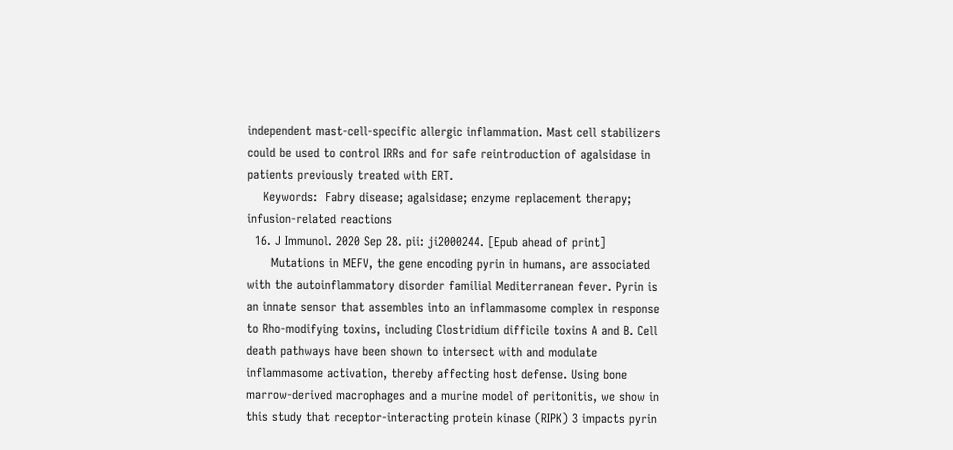independent mast-cell-specific allergic inflammation. Mast cell stabilizers could be used to control IRRs and for safe reintroduction of agalsidase in patients previously treated with ERT.
    Keywords:  Fabry disease; agalsidase; enzyme replacement therapy; infusion-related reactions
  16. J Immunol. 2020 Sep 28. pii: ji2000244. [Epub ahead of print]
      Mutations in MEFV, the gene encoding pyrin in humans, are associated with the autoinflammatory disorder familial Mediterranean fever. Pyrin is an innate sensor that assembles into an inflammasome complex in response to Rho-modifying toxins, including Clostridium difficile toxins A and B. Cell death pathways have been shown to intersect with and modulate inflammasome activation, thereby affecting host defense. Using bone marrow-derived macrophages and a murine model of peritonitis, we show in this study that receptor-interacting protein kinase (RIPK) 3 impacts pyrin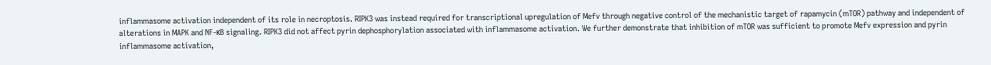inflammasome activation independent of its role in necroptosis. RIPK3 was instead required for transcriptional upregulation of Mefv through negative control of the mechanistic target of rapamycin (mTOR) pathway and independent of alterations in MAPK and NF-κB signaling. RIPK3 did not affect pyrin dephosphorylation associated with inflammasome activation. We further demonstrate that inhibition of mTOR was sufficient to promote Mefv expression and pyrin inflammasome activation,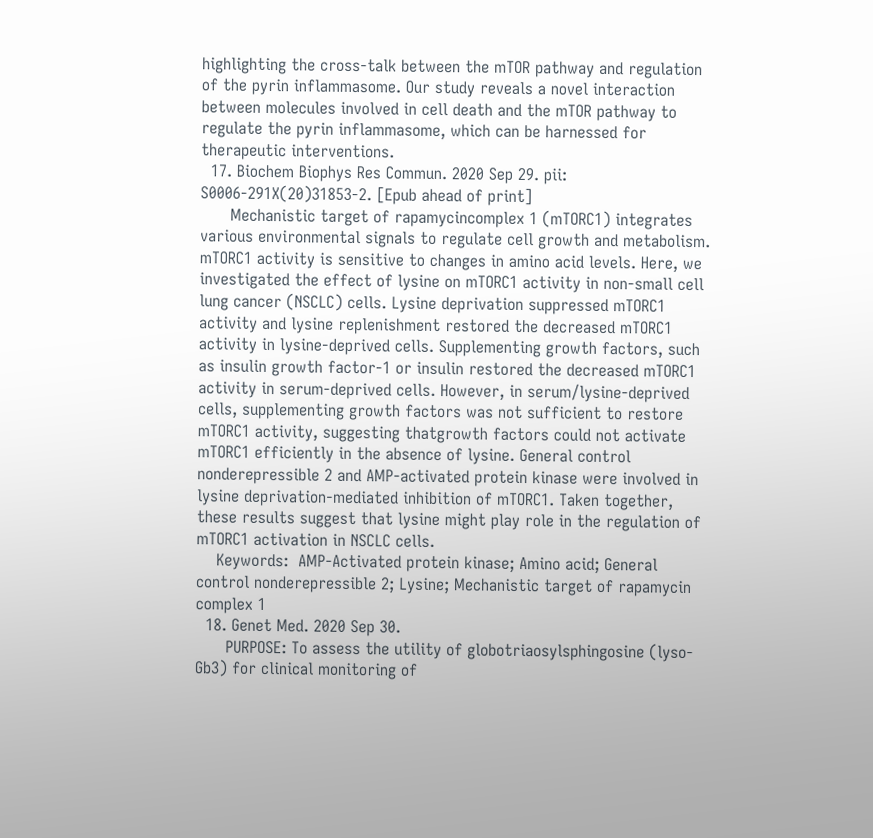highlighting the cross-talk between the mTOR pathway and regulation of the pyrin inflammasome. Our study reveals a novel interaction between molecules involved in cell death and the mTOR pathway to regulate the pyrin inflammasome, which can be harnessed for therapeutic interventions.
  17. Biochem Biophys Res Commun. 2020 Sep 29. pii: S0006-291X(20)31853-2. [Epub ahead of print]
      Mechanistic target of rapamycincomplex 1 (mTORC1) integrates various environmental signals to regulate cell growth and metabolism. mTORC1 activity is sensitive to changes in amino acid levels. Here, we investigated the effect of lysine on mTORC1 activity in non-small cell lung cancer (NSCLC) cells. Lysine deprivation suppressed mTORC1 activity and lysine replenishment restored the decreased mTORC1 activity in lysine-deprived cells. Supplementing growth factors, such as insulin growth factor-1 or insulin restored the decreased mTORC1 activity in serum-deprived cells. However, in serum/lysine-deprived cells, supplementing growth factors was not sufficient to restore mTORC1 activity, suggesting thatgrowth factors could not activate mTORC1 efficiently in the absence of lysine. General control nonderepressible 2 and AMP-activated protein kinase were involved in lysine deprivation-mediated inhibition of mTORC1. Taken together, these results suggest that lysine might play role in the regulation of mTORC1 activation in NSCLC cells.
    Keywords:  AMP-Activated protein kinase; Amino acid; General control nonderepressible 2; Lysine; Mechanistic target of rapamycin complex 1
  18. Genet Med. 2020 Sep 30.
      PURPOSE: To assess the utility of globotriaosylsphingosine (lyso-Gb3) for clinical monitoring of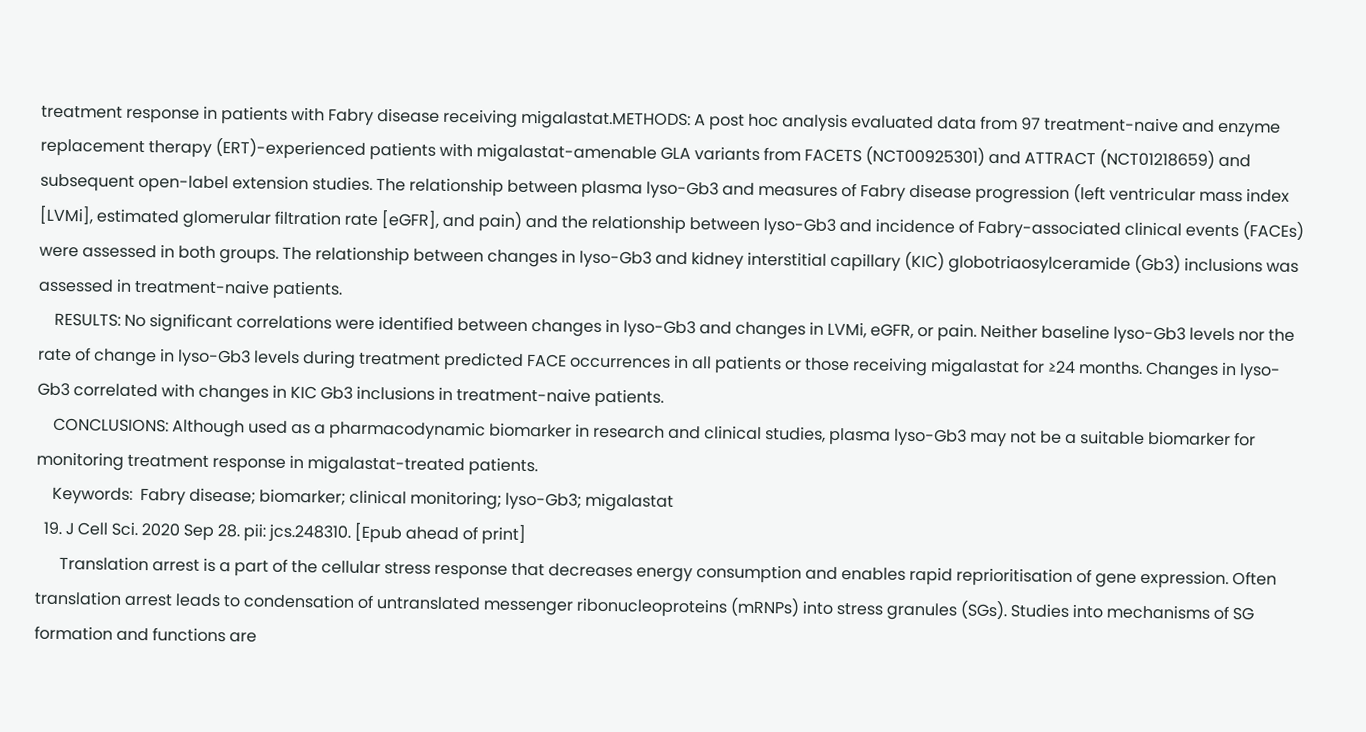treatment response in patients with Fabry disease receiving migalastat.METHODS: A post hoc analysis evaluated data from 97 treatment-naive and enzyme replacement therapy (ERT)-experienced patients with migalastat-amenable GLA variants from FACETS (NCT00925301) and ATTRACT (NCT01218659) and subsequent open-label extension studies. The relationship between plasma lyso-Gb3 and measures of Fabry disease progression (left ventricular mass index [LVMi], estimated glomerular filtration rate [eGFR], and pain) and the relationship between lyso-Gb3 and incidence of Fabry-associated clinical events (FACEs) were assessed in both groups. The relationship between changes in lyso-Gb3 and kidney interstitial capillary (KIC) globotriaosylceramide (Gb3) inclusions was assessed in treatment-naive patients.
    RESULTS: No significant correlations were identified between changes in lyso-Gb3 and changes in LVMi, eGFR, or pain. Neither baseline lyso-Gb3 levels nor the rate of change in lyso-Gb3 levels during treatment predicted FACE occurrences in all patients or those receiving migalastat for ≥24 months. Changes in lyso-Gb3 correlated with changes in KIC Gb3 inclusions in treatment-naive patients.
    CONCLUSIONS: Although used as a pharmacodynamic biomarker in research and clinical studies, plasma lyso-Gb3 may not be a suitable biomarker for monitoring treatment response in migalastat-treated patients.
    Keywords:  Fabry disease; biomarker; clinical monitoring; lyso-Gb3; migalastat
  19. J Cell Sci. 2020 Sep 28. pii: jcs.248310. [Epub ahead of print]
      Translation arrest is a part of the cellular stress response that decreases energy consumption and enables rapid reprioritisation of gene expression. Often translation arrest leads to condensation of untranslated messenger ribonucleoproteins (mRNPs) into stress granules (SGs). Studies into mechanisms of SG formation and functions are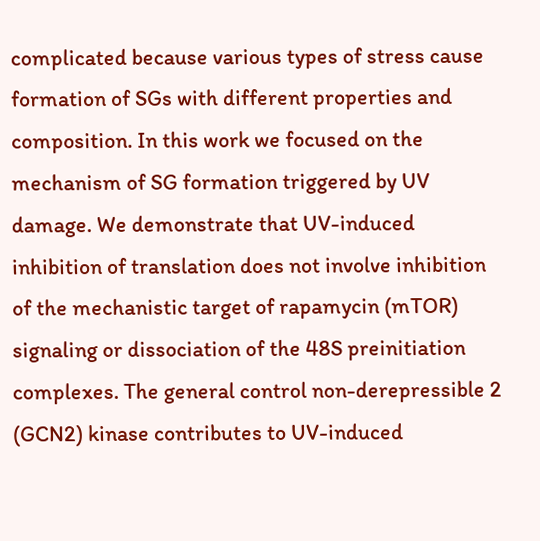complicated because various types of stress cause formation of SGs with different properties and composition. In this work we focused on the mechanism of SG formation triggered by UV damage. We demonstrate that UV-induced inhibition of translation does not involve inhibition of the mechanistic target of rapamycin (mTOR) signaling or dissociation of the 48S preinitiation complexes. The general control non-derepressible 2 (GCN2) kinase contributes to UV-induced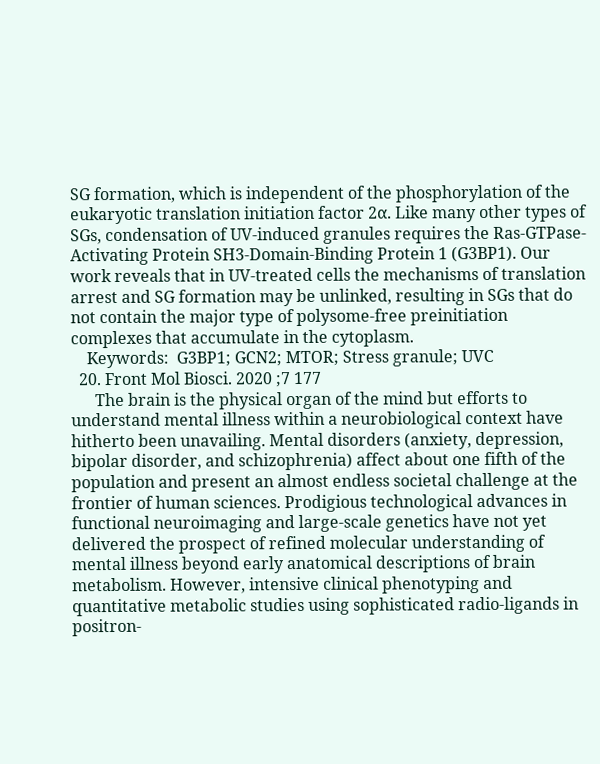SG formation, which is independent of the phosphorylation of the eukaryotic translation initiation factor 2α. Like many other types of SGs, condensation of UV-induced granules requires the Ras-GTPase-Activating Protein SH3-Domain-Binding Protein 1 (G3BP1). Our work reveals that in UV-treated cells the mechanisms of translation arrest and SG formation may be unlinked, resulting in SGs that do not contain the major type of polysome-free preinitiation complexes that accumulate in the cytoplasm.
    Keywords:  G3BP1; GCN2; MTOR; Stress granule; UVC
  20. Front Mol Biosci. 2020 ;7 177
      The brain is the physical organ of the mind but efforts to understand mental illness within a neurobiological context have hitherto been unavailing. Mental disorders (anxiety, depression, bipolar disorder, and schizophrenia) affect about one fifth of the population and present an almost endless societal challenge at the frontier of human sciences. Prodigious technological advances in functional neuroimaging and large-scale genetics have not yet delivered the prospect of refined molecular understanding of mental illness beyond early anatomical descriptions of brain metabolism. However, intensive clinical phenotyping and quantitative metabolic studies using sophisticated radio-ligands in positron-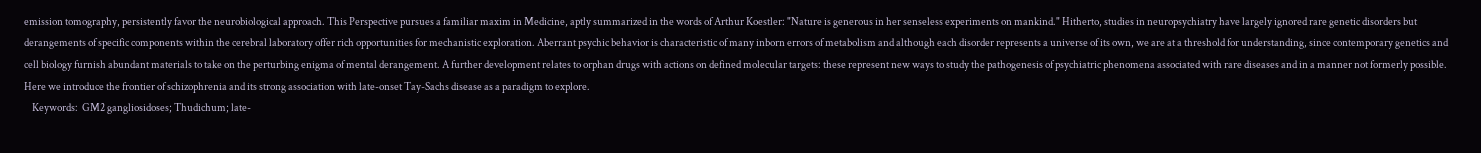emission tomography, persistently favor the neurobiological approach. This Perspective pursues a familiar maxim in Medicine, aptly summarized in the words of Arthur Koestler: "Nature is generous in her senseless experiments on mankind." Hitherto, studies in neuropsychiatry have largely ignored rare genetic disorders but derangements of specific components within the cerebral laboratory offer rich opportunities for mechanistic exploration. Aberrant psychic behavior is characteristic of many inborn errors of metabolism and although each disorder represents a universe of its own, we are at a threshold for understanding, since contemporary genetics and cell biology furnish abundant materials to take on the perturbing enigma of mental derangement. A further development relates to orphan drugs with actions on defined molecular targets: these represent new ways to study the pathogenesis of psychiatric phenomena associated with rare diseases and in a manner not formerly possible. Here we introduce the frontier of schizophrenia and its strong association with late-onset Tay-Sachs disease as a paradigm to explore.
    Keywords:  GM2 gangliosidoses; Thudichum; late-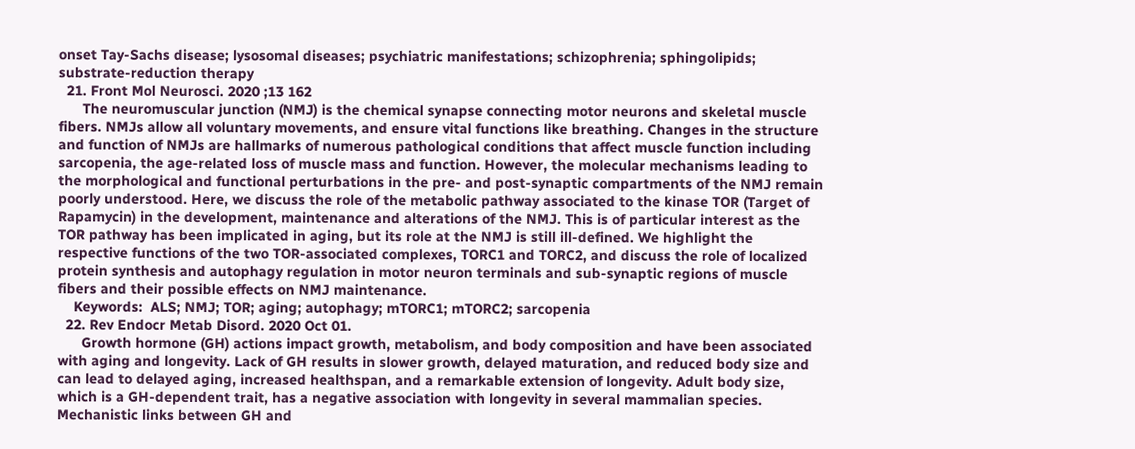onset Tay-Sachs disease; lysosomal diseases; psychiatric manifestations; schizophrenia; sphingolipids; substrate-reduction therapy
  21. Front Mol Neurosci. 2020 ;13 162
      The neuromuscular junction (NMJ) is the chemical synapse connecting motor neurons and skeletal muscle fibers. NMJs allow all voluntary movements, and ensure vital functions like breathing. Changes in the structure and function of NMJs are hallmarks of numerous pathological conditions that affect muscle function including sarcopenia, the age-related loss of muscle mass and function. However, the molecular mechanisms leading to the morphological and functional perturbations in the pre- and post-synaptic compartments of the NMJ remain poorly understood. Here, we discuss the role of the metabolic pathway associated to the kinase TOR (Target of Rapamycin) in the development, maintenance and alterations of the NMJ. This is of particular interest as the TOR pathway has been implicated in aging, but its role at the NMJ is still ill-defined. We highlight the respective functions of the two TOR-associated complexes, TORC1 and TORC2, and discuss the role of localized protein synthesis and autophagy regulation in motor neuron terminals and sub-synaptic regions of muscle fibers and their possible effects on NMJ maintenance.
    Keywords:  ALS; NMJ; TOR; aging; autophagy; mTORC1; mTORC2; sarcopenia
  22. Rev Endocr Metab Disord. 2020 Oct 01.
      Growth hormone (GH) actions impact growth, metabolism, and body composition and have been associated with aging and longevity. Lack of GH results in slower growth, delayed maturation, and reduced body size and can lead to delayed aging, increased healthspan, and a remarkable extension of longevity. Adult body size, which is a GH-dependent trait, has a negative association with longevity in several mammalian species. Mechanistic links between GH and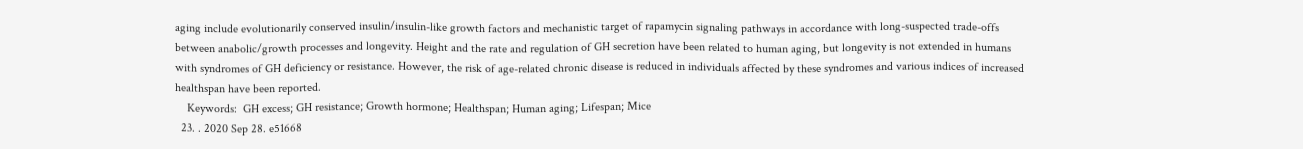aging include evolutionarily conserved insulin/insulin-like growth factors and mechanistic target of rapamycin signaling pathways in accordance with long-suspected trade-offs between anabolic/growth processes and longevity. Height and the rate and regulation of GH secretion have been related to human aging, but longevity is not extended in humans with syndromes of GH deficiency or resistance. However, the risk of age-related chronic disease is reduced in individuals affected by these syndromes and various indices of increased healthspan have been reported.
    Keywords:  GH excess; GH resistance; Growth hormone; Healthspan; Human aging; Lifespan; Mice
  23. . 2020 Sep 28. e51668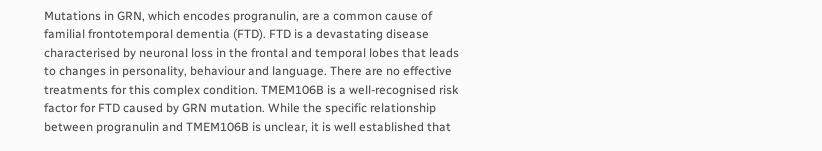Mutations in GRN, which encodes progranulin, are a common cause of familial frontotemporal dementia (FTD). FTD is a devastating disease characterised by neuronal loss in the frontal and temporal lobes that leads to changes in personality, behaviour and language. There are no effective treatments for this complex condition. TMEM106B is a well-recognised risk factor for FTD caused by GRN mutation. While the specific relationship between progranulin and TMEM106B is unclear, it is well established that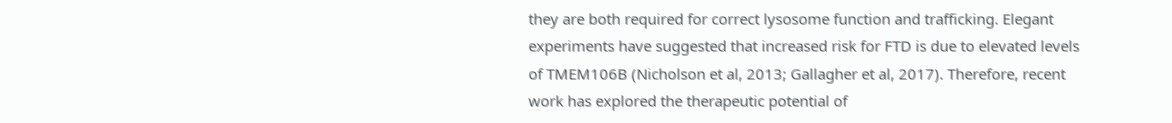they are both required for correct lysosome function and trafficking. Elegant experiments have suggested that increased risk for FTD is due to elevated levels of TMEM106B (Nicholson et al, 2013; Gallagher et al, 2017). Therefore, recent work has explored the therapeutic potential of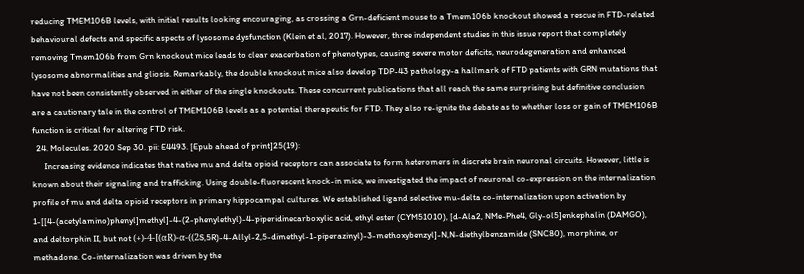reducing TMEM106B levels, with initial results looking encouraging, as crossing a Grn-deficient mouse to a Tmem106b knockout showed a rescue in FTD-related behavioural defects and specific aspects of lysosome dysfunction (Klein et al, 2017). However, three independent studies in this issue report that completely removing Tmem106b from Grn knockout mice leads to clear exacerbation of phenotypes, causing severe motor deficits, neurodegeneration and enhanced lysosome abnormalities and gliosis. Remarkably, the double knockout mice also develop TDP-43 pathology-a hallmark of FTD patients with GRN mutations that have not been consistently observed in either of the single knockouts. These concurrent publications that all reach the same surprising but definitive conclusion are a cautionary tale in the control of TMEM106B levels as a potential therapeutic for FTD. They also re-ignite the debate as to whether loss or gain of TMEM106B function is critical for altering FTD risk.
  24. Molecules. 2020 Sep 30. pii: E4493. [Epub ahead of print]25(19):
      Increasing evidence indicates that native mu and delta opioid receptors can associate to form heteromers in discrete brain neuronal circuits. However, little is known about their signaling and trafficking. Using double-fluorescent knock-in mice, we investigated the impact of neuronal co-expression on the internalization profile of mu and delta opioid receptors in primary hippocampal cultures. We established ligand selective mu-delta co-internalization upon activation by 1-[[4-(acetylamino)phenyl]methyl]-4-(2-phenylethyl)-4-piperidinecarboxylic acid, ethyl ester (CYM51010), [d-Ala2, NMe-Phe4, Gly-ol5]enkephalin (DAMGO), and deltorphin II, but not (+)-4-[(αR)-α-((2S,5R)-4-Allyl-2,5-dimethyl-1-piperazinyl)-3-methoxybenzyl]-N,N-diethylbenzamide (SNC80), morphine, or methadone. Co-internalization was driven by the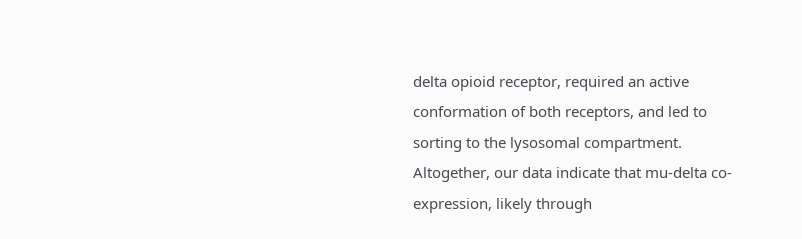delta opioid receptor, required an active conformation of both receptors, and led to sorting to the lysosomal compartment. Altogether, our data indicate that mu-delta co-expression, likely through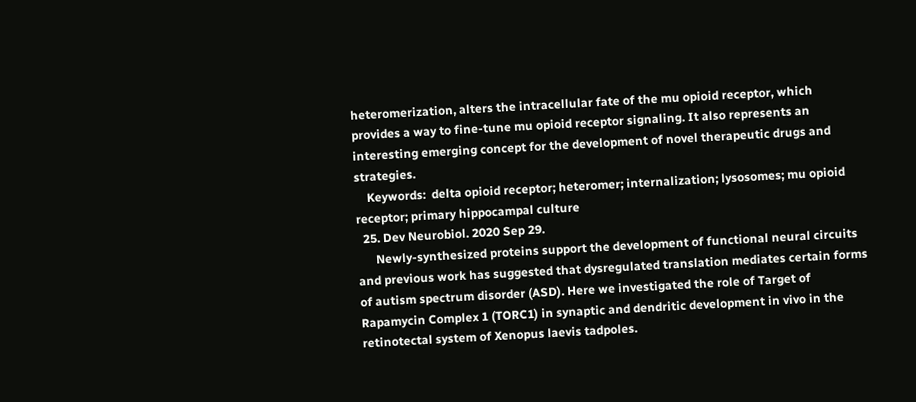heteromerization, alters the intracellular fate of the mu opioid receptor, which provides a way to fine-tune mu opioid receptor signaling. It also represents an interesting emerging concept for the development of novel therapeutic drugs and strategies.
    Keywords:  delta opioid receptor; heteromer; internalization; lysosomes; mu opioid receptor; primary hippocampal culture
  25. Dev Neurobiol. 2020 Sep 29.
      Newly-synthesized proteins support the development of functional neural circuits and previous work has suggested that dysregulated translation mediates certain forms of autism spectrum disorder (ASD). Here we investigated the role of Target of Rapamycin Complex 1 (TORC1) in synaptic and dendritic development in vivo in the retinotectal system of Xenopus laevis tadpoles.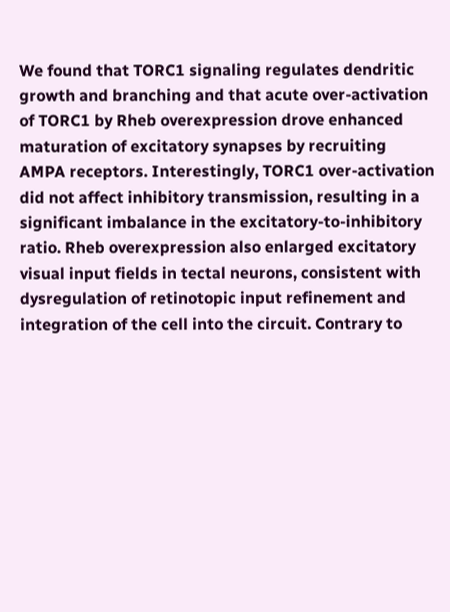We found that TORC1 signaling regulates dendritic growth and branching and that acute over-activation of TORC1 by Rheb overexpression drove enhanced maturation of excitatory synapses by recruiting AMPA receptors. Interestingly, TORC1 over-activation did not affect inhibitory transmission, resulting in a significant imbalance in the excitatory-to-inhibitory ratio. Rheb overexpression also enlarged excitatory visual input fields in tectal neurons, consistent with dysregulation of retinotopic input refinement and integration of the cell into the circuit. Contrary to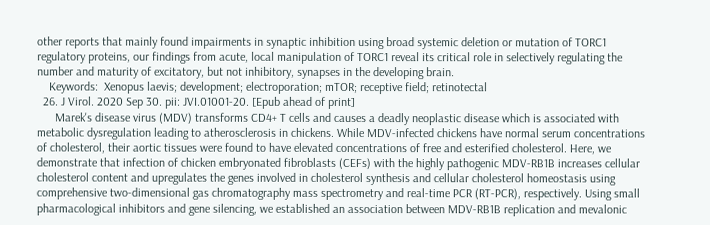other reports that mainly found impairments in synaptic inhibition using broad systemic deletion or mutation of TORC1 regulatory proteins, our findings from acute, local manipulation of TORC1 reveal its critical role in selectively regulating the number and maturity of excitatory, but not inhibitory, synapses in the developing brain.
    Keywords:  Xenopus laevis; development; electroporation; mTOR; receptive field; retinotectal
  26. J Virol. 2020 Sep 30. pii: JVI.01001-20. [Epub ahead of print]
      Marek's disease virus (MDV) transforms CD4+ T cells and causes a deadly neoplastic disease which is associated with metabolic dysregulation leading to atherosclerosis in chickens. While MDV-infected chickens have normal serum concentrations of cholesterol, their aortic tissues were found to have elevated concentrations of free and esterified cholesterol. Here, we demonstrate that infection of chicken embryonated fibroblasts (CEFs) with the highly pathogenic MDV-RB1B increases cellular cholesterol content and upregulates the genes involved in cholesterol synthesis and cellular cholesterol homeostasis using comprehensive two-dimensional gas chromatography mass spectrometry and real-time PCR (RT-PCR), respectively. Using small pharmacological inhibitors and gene silencing, we established an association between MDV-RB1B replication and mevalonic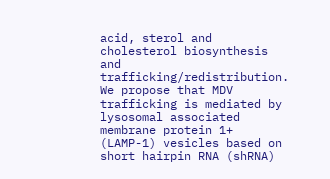acid, sterol and cholesterol biosynthesis and trafficking/redistribution. We propose that MDV trafficking is mediated by lysosomal associated membrane protein 1+ (LAMP-1) vesicles based on short hairpin RNA (shRNA)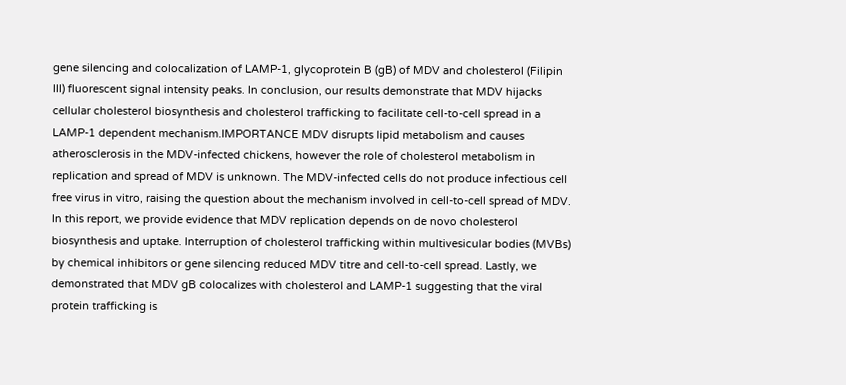gene silencing and colocalization of LAMP-1, glycoprotein B (gB) of MDV and cholesterol (Filipin III) fluorescent signal intensity peaks. In conclusion, our results demonstrate that MDV hijacks cellular cholesterol biosynthesis and cholesterol trafficking to facilitate cell-to-cell spread in a LAMP-1 dependent mechanism.IMPORTANCE MDV disrupts lipid metabolism and causes atherosclerosis in the MDV-infected chickens, however the role of cholesterol metabolism in replication and spread of MDV is unknown. The MDV-infected cells do not produce infectious cell free virus in vitro, raising the question about the mechanism involved in cell-to-cell spread of MDV. In this report, we provide evidence that MDV replication depends on de novo cholesterol biosynthesis and uptake. Interruption of cholesterol trafficking within multivesicular bodies (MVBs) by chemical inhibitors or gene silencing reduced MDV titre and cell-to-cell spread. Lastly, we demonstrated that MDV gB colocalizes with cholesterol and LAMP-1 suggesting that the viral protein trafficking is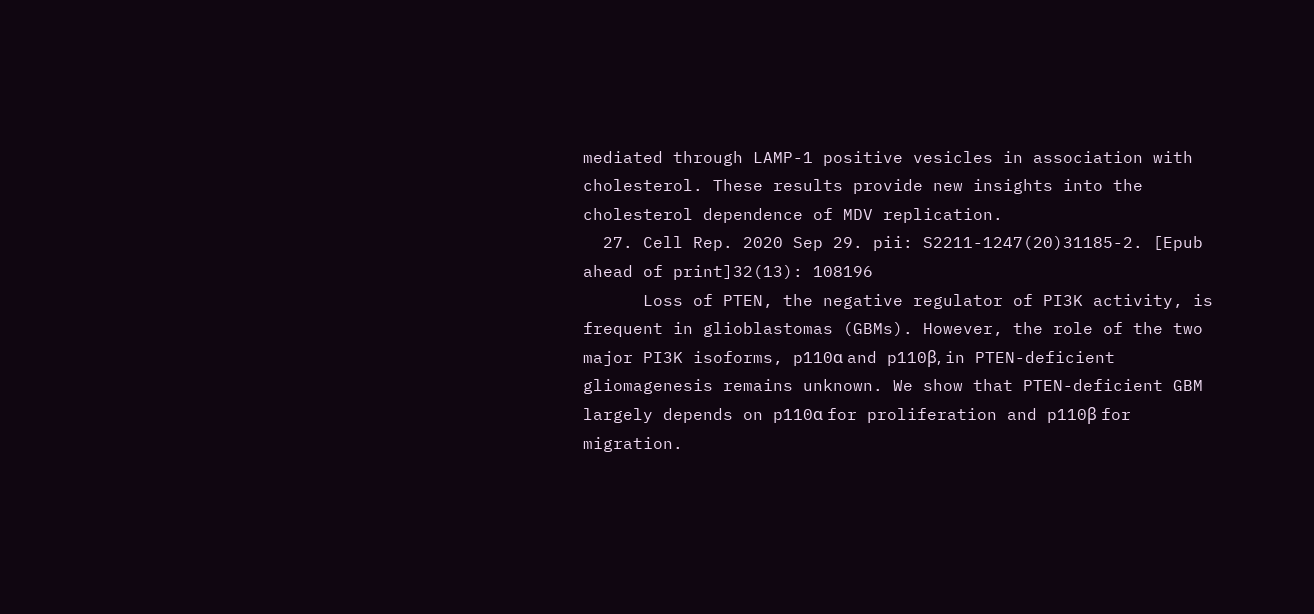mediated through LAMP-1 positive vesicles in association with cholesterol. These results provide new insights into the cholesterol dependence of MDV replication.
  27. Cell Rep. 2020 Sep 29. pii: S2211-1247(20)31185-2. [Epub ahead of print]32(13): 108196
      Loss of PTEN, the negative regulator of PI3K activity, is frequent in glioblastomas (GBMs). However, the role of the two major PI3K isoforms, p110α and p110β, in PTEN-deficient gliomagenesis remains unknown. We show that PTEN-deficient GBM largely depends on p110α for proliferation and p110β for migration.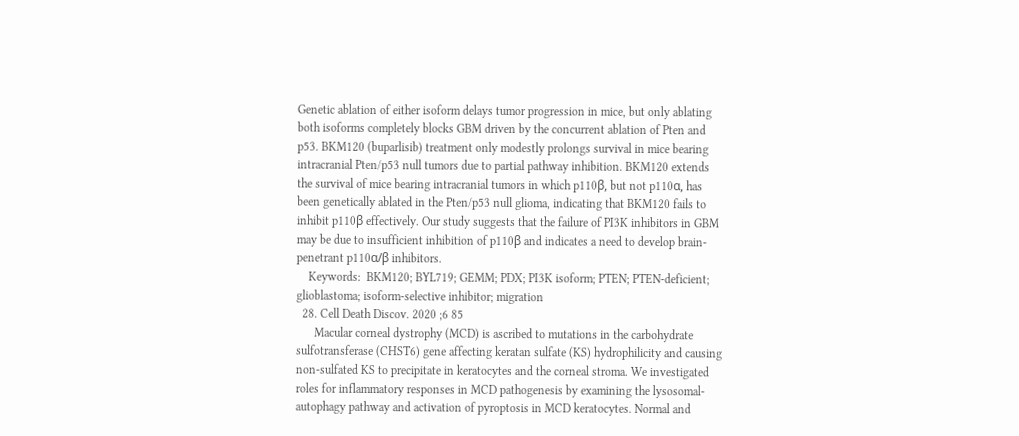Genetic ablation of either isoform delays tumor progression in mice, but only ablating both isoforms completely blocks GBM driven by the concurrent ablation of Pten and p53. BKM120 (buparlisib) treatment only modestly prolongs survival in mice bearing intracranial Pten/p53 null tumors due to partial pathway inhibition. BKM120 extends the survival of mice bearing intracranial tumors in which p110β, but not p110α, has been genetically ablated in the Pten/p53 null glioma, indicating that BKM120 fails to inhibit p110β effectively. Our study suggests that the failure of PI3K inhibitors in GBM may be due to insufficient inhibition of p110β and indicates a need to develop brain-penetrant p110α/β inhibitors.
    Keywords:  BKM120; BYL719; GEMM; PDX; PI3K isoform; PTEN; PTEN-deficient; glioblastoma; isoform-selective inhibitor; migration
  28. Cell Death Discov. 2020 ;6 85
      Macular corneal dystrophy (MCD) is ascribed to mutations in the carbohydrate sulfotransferase (CHST6) gene affecting keratan sulfate (KS) hydrophilicity and causing non-sulfated KS to precipitate in keratocytes and the corneal stroma. We investigated roles for inflammatory responses in MCD pathogenesis by examining the lysosomal-autophagy pathway and activation of pyroptosis in MCD keratocytes. Normal and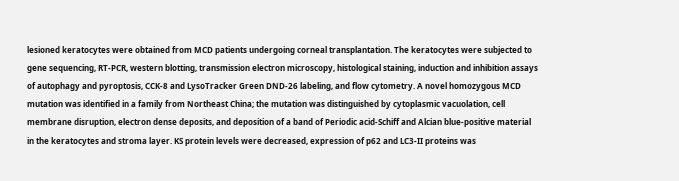lesioned keratocytes were obtained from MCD patients undergoing corneal transplantation. The keratocytes were subjected to gene sequencing, RT-PCR, western blotting, transmission electron microscopy, histological staining, induction and inhibition assays of autophagy and pyroptosis, CCK-8 and LysoTracker Green DND-26 labeling, and flow cytometry. A novel homozygous MCD mutation was identified in a family from Northeast China; the mutation was distinguished by cytoplasmic vacuolation, cell membrane disruption, electron dense deposits, and deposition of a band of Periodic acid-Schiff and Alcian blue-positive material in the keratocytes and stroma layer. KS protein levels were decreased, expression of p62 and LC3-II proteins was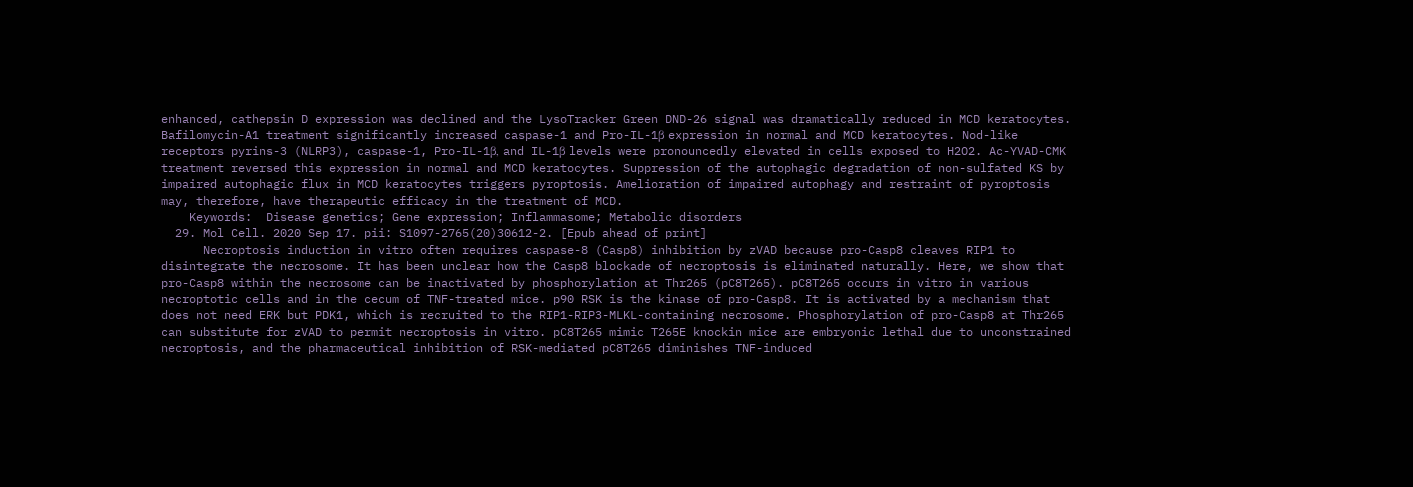enhanced, cathepsin D expression was declined and the LysoTracker Green DND-26 signal was dramatically reduced in MCD keratocytes. Bafilomycin-A1 treatment significantly increased caspase-1 and Pro-IL-1β expression in normal and MCD keratocytes. Nod-like receptors pyrins-3 (NLRP3), caspase-1, Pro-IL-1β, and IL-1β levels were pronouncedly elevated in cells exposed to H2O2. Ac-YVAD-CMK treatment reversed this expression in normal and MCD keratocytes. Suppression of the autophagic degradation of non-sulfated KS by impaired autophagic flux in MCD keratocytes triggers pyroptosis. Amelioration of impaired autophagy and restraint of pyroptosis may, therefore, have therapeutic efficacy in the treatment of MCD.
    Keywords:  Disease genetics; Gene expression; Inflammasome; Metabolic disorders
  29. Mol Cell. 2020 Sep 17. pii: S1097-2765(20)30612-2. [Epub ahead of print]
      Necroptosis induction in vitro often requires caspase-8 (Casp8) inhibition by zVAD because pro-Casp8 cleaves RIP1 to disintegrate the necrosome. It has been unclear how the Casp8 blockade of necroptosis is eliminated naturally. Here, we show that pro-Casp8 within the necrosome can be inactivated by phosphorylation at Thr265 (pC8T265). pC8T265 occurs in vitro in various necroptotic cells and in the cecum of TNF-treated mice. p90 RSK is the kinase of pro-Casp8. It is activated by a mechanism that does not need ERK but PDK1, which is recruited to the RIP1-RIP3-MLKL-containing necrosome. Phosphorylation of pro-Casp8 at Thr265 can substitute for zVAD to permit necroptosis in vitro. pC8T265 mimic T265E knockin mice are embryonic lethal due to unconstrained necroptosis, and the pharmaceutical inhibition of RSK-mediated pC8T265 diminishes TNF-induced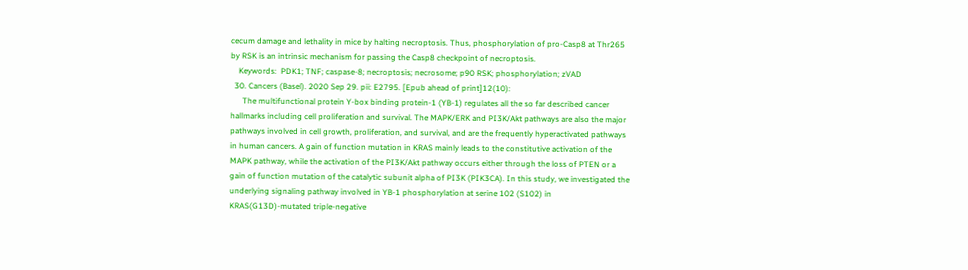cecum damage and lethality in mice by halting necroptosis. Thus, phosphorylation of pro-Casp8 at Thr265 by RSK is an intrinsic mechanism for passing the Casp8 checkpoint of necroptosis.
    Keywords:  PDK1; TNF; caspase-8; necroptosis; necrosome; p90 RSK; phosphorylation; zVAD
  30. Cancers (Basel). 2020 Sep 29. pii: E2795. [Epub ahead of print]12(10):
      The multifunctional protein Y-box binding protein-1 (YB-1) regulates all the so far described cancer hallmarks including cell proliferation and survival. The MAPK/ERK and PI3K/Akt pathways are also the major pathways involved in cell growth, proliferation, and survival, and are the frequently hyperactivated pathways in human cancers. A gain of function mutation in KRAS mainly leads to the constitutive activation of the MAPK pathway, while the activation of the PI3K/Akt pathway occurs either through the loss of PTEN or a gain of function mutation of the catalytic subunit alpha of PI3K (PIK3CA). In this study, we investigated the underlying signaling pathway involved in YB-1 phosphorylation at serine 102 (S102) in KRAS(G13D)-mutated triple-negative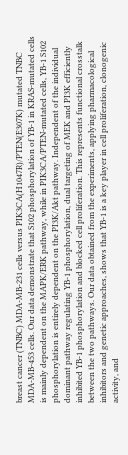breast cancer (TNBC) MDA-MB-231 cells versus PIK3CA(H1047R)/PTEN(E307K) mutated TNBC MDA-MB-453 cells. Our data demonstrate that S102 phosphorylation of YB-1 in KRAS-mutated cells is mainly dependent on the MAPK/ERK pathway, while in PIK3CA/PTEN-mutated cells, YB-1 S102 phosphorylation is entirely dependent on the PI3K/Akt pathway. Independent of the individual dominant pathway regulating YB-1 phosphorylation, dual targeting of MEK and PI3K efficiently inhibited YB-1 phosphorylation and blocked cell proliferation. This represents functional crosstalk between the two pathways. Our data obtained from the experiments, applying pharmacological inhibitors and genetic approaches, shows that YB-1 is a key player in cell proliferation, clonogenic activity, and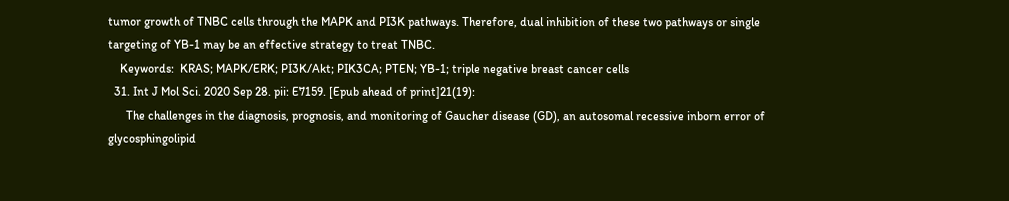tumor growth of TNBC cells through the MAPK and PI3K pathways. Therefore, dual inhibition of these two pathways or single targeting of YB-1 may be an effective strategy to treat TNBC.
    Keywords:  KRAS; MAPK/ERK; PI3K/Akt; PIK3CA; PTEN; YB-1; triple negative breast cancer cells
  31. Int J Mol Sci. 2020 Sep 28. pii: E7159. [Epub ahead of print]21(19):
      The challenges in the diagnosis, prognosis, and monitoring of Gaucher disease (GD), an autosomal recessive inborn error of glycosphingolipid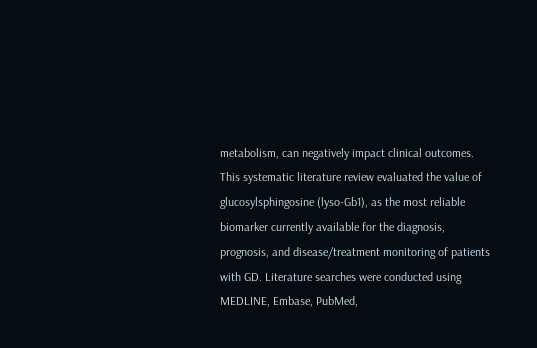metabolism, can negatively impact clinical outcomes. This systematic literature review evaluated the value of glucosylsphingosine (lyso-Gb1), as the most reliable biomarker currently available for the diagnosis, prognosis, and disease/treatment monitoring of patients with GD. Literature searches were conducted using MEDLINE, Embase, PubMed,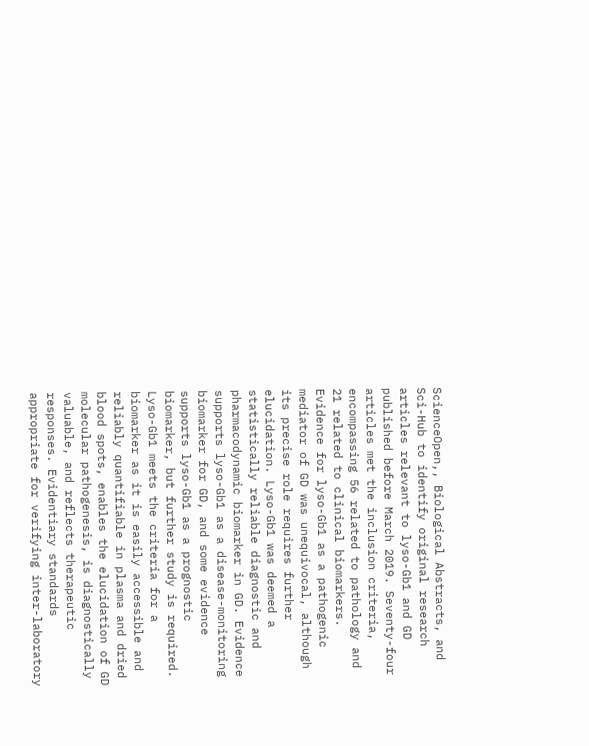ScienceOpen,, Biological Abstracts, and Sci-Hub to identify original research articles relevant to lyso-Gb1 and GD published before March 2019. Seventy-four articles met the inclusion criteria, encompassing 56 related to pathology and 21 related to clinical biomarkers. Evidence for lyso-Gb1 as a pathogenic mediator of GD was unequivocal, although its precise role requires further elucidation. Lyso-Gb1 was deemed a statistically reliable diagnostic and pharmacodynamic biomarker in GD. Evidence supports lyso-Gb1 as a disease-monitoring biomarker for GD, and some evidence supports lyso-Gb1 as a prognostic biomarker, but further study is required. Lyso-Gb1 meets the criteria for a biomarker as it is easily accessible and reliably quantifiable in plasma and dried blood spots, enables the elucidation of GD molecular pathogenesis, is diagnostically valuable, and reflects therapeutic responses. Evidentiary standards appropriate for verifying inter-laboratory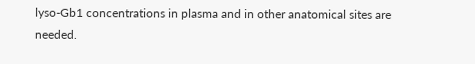lyso-Gb1 concentrations in plasma and in other anatomical sites are needed.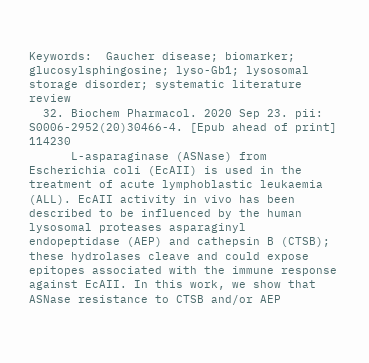Keywords:  Gaucher disease; biomarker; glucosylsphingosine; lyso-Gb1; lysosomal storage disorder; systematic literature review
  32. Biochem Pharmacol. 2020 Sep 23. pii: S0006-2952(20)30466-4. [Epub ahead of print] 114230
      L-asparaginase (ASNase) from Escherichia coli (EcAII) is used in the treatment of acute lymphoblastic leukaemia (ALL). EcAII activity in vivo has been described to be influenced by the human lysosomal proteases asparaginyl endopeptidase (AEP) and cathepsin B (CTSB); these hydrolases cleave and could expose epitopes associated with the immune response against EcAII. In this work, we show that ASNase resistance to CTSB and/or AEP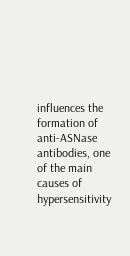influences the formation of anti-ASNase antibodies, one of the main causes of hypersensitivity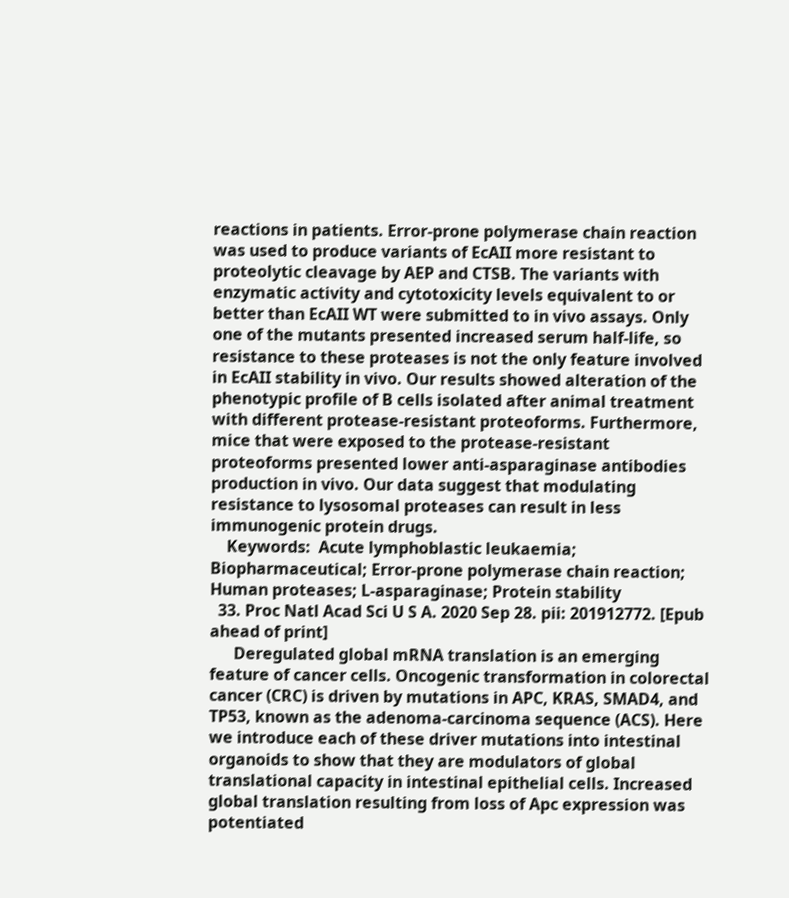reactions in patients. Error-prone polymerase chain reaction was used to produce variants of EcAII more resistant to proteolytic cleavage by AEP and CTSB. The variants with enzymatic activity and cytotoxicity levels equivalent to or better than EcAII WT were submitted to in vivo assays. Only one of the mutants presented increased serum half-life, so resistance to these proteases is not the only feature involved in EcAII stability in vivo. Our results showed alteration of the phenotypic profile of B cells isolated after animal treatment with different protease-resistant proteoforms. Furthermore, mice that were exposed to the protease-resistant proteoforms presented lower anti-asparaginase antibodies production in vivo. Our data suggest that modulating resistance to lysosomal proteases can result in less immunogenic protein drugs.
    Keywords:  Acute lymphoblastic leukaemia; Biopharmaceutical; Error-prone polymerase chain reaction; Human proteases; L-asparaginase; Protein stability
  33. Proc Natl Acad Sci U S A. 2020 Sep 28. pii: 201912772. [Epub ahead of print]
      Deregulated global mRNA translation is an emerging feature of cancer cells. Oncogenic transformation in colorectal cancer (CRC) is driven by mutations in APC, KRAS, SMAD4, and TP53, known as the adenoma-carcinoma sequence (ACS). Here we introduce each of these driver mutations into intestinal organoids to show that they are modulators of global translational capacity in intestinal epithelial cells. Increased global translation resulting from loss of Apc expression was potentiated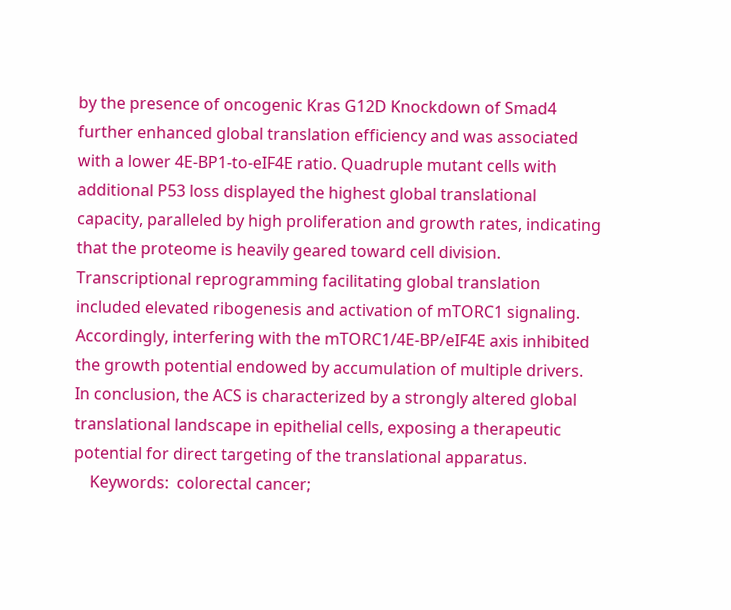by the presence of oncogenic Kras G12D Knockdown of Smad4 further enhanced global translation efficiency and was associated with a lower 4E-BP1-to-eIF4E ratio. Quadruple mutant cells with additional P53 loss displayed the highest global translational capacity, paralleled by high proliferation and growth rates, indicating that the proteome is heavily geared toward cell division. Transcriptional reprogramming facilitating global translation included elevated ribogenesis and activation of mTORC1 signaling. Accordingly, interfering with the mTORC1/4E-BP/eIF4E axis inhibited the growth potential endowed by accumulation of multiple drivers. In conclusion, the ACS is characterized by a strongly altered global translational landscape in epithelial cells, exposing a therapeutic potential for direct targeting of the translational apparatus.
    Keywords:  colorectal cancer;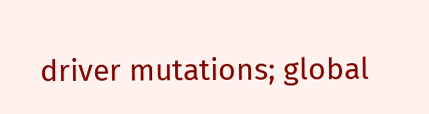driver mutations; global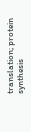translation; protein synthesis